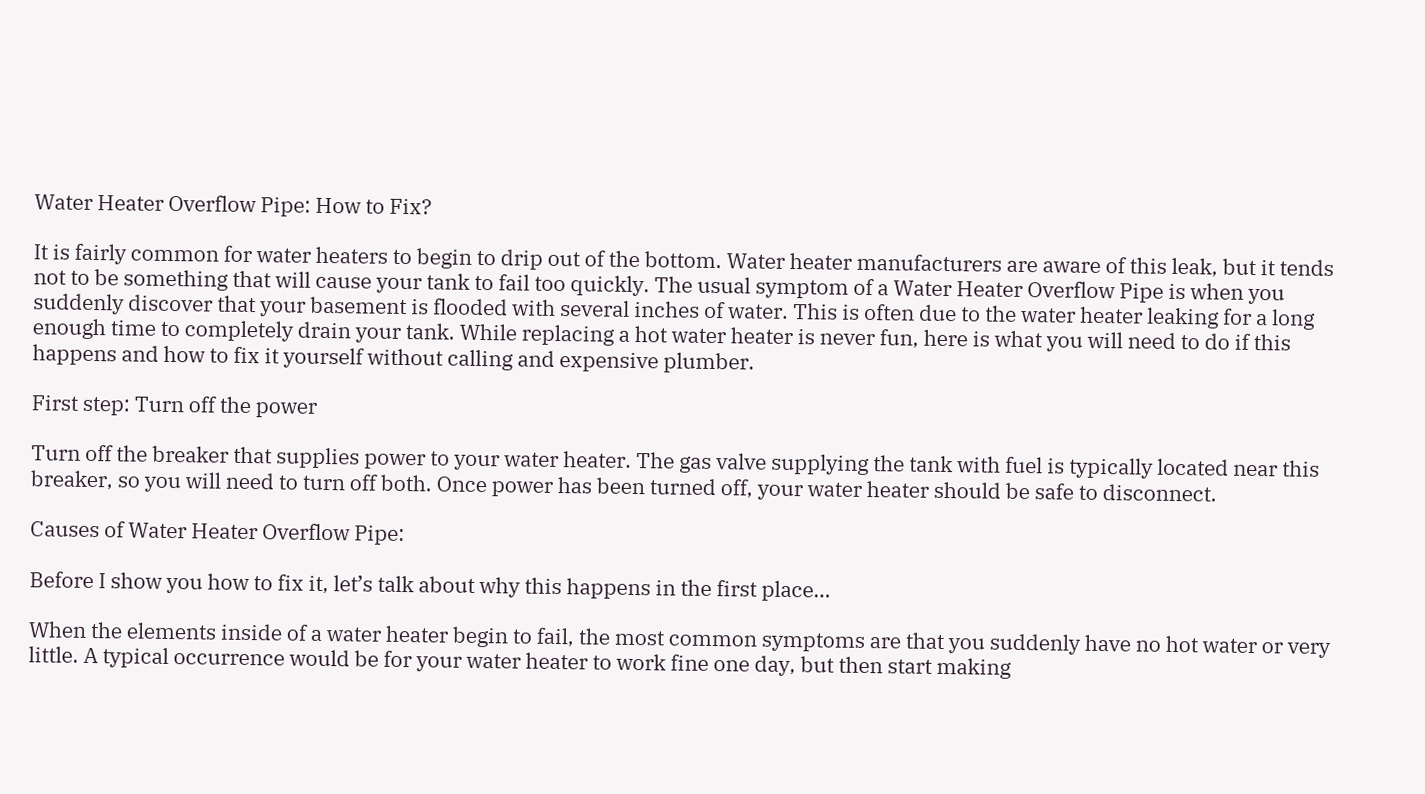Water Heater Overflow Pipe: How to Fix?

It is fairly common for water heaters to begin to drip out of the bottom. Water heater manufacturers are aware of this leak, but it tends not to be something that will cause your tank to fail too quickly. The usual symptom of a Water Heater Overflow Pipe is when you suddenly discover that your basement is flooded with several inches of water. This is often due to the water heater leaking for a long enough time to completely drain your tank. While replacing a hot water heater is never fun, here is what you will need to do if this happens and how to fix it yourself without calling and expensive plumber.

First step: Turn off the power

Turn off the breaker that supplies power to your water heater. The gas valve supplying the tank with fuel is typically located near this breaker, so you will need to turn off both. Once power has been turned off, your water heater should be safe to disconnect.

Causes of Water Heater Overflow Pipe:

Before I show you how to fix it, let’s talk about why this happens in the first place…

When the elements inside of a water heater begin to fail, the most common symptoms are that you suddenly have no hot water or very little. A typical occurrence would be for your water heater to work fine one day, but then start making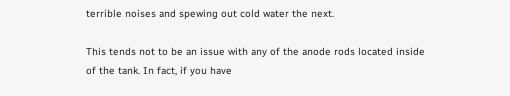terrible noises and spewing out cold water the next.

This tends not to be an issue with any of the anode rods located inside of the tank. In fact, if you have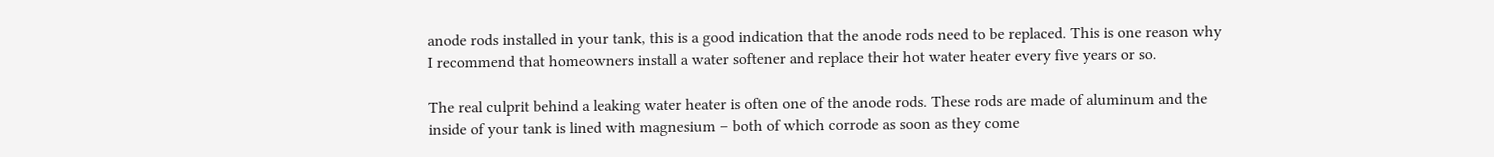anode rods installed in your tank, this is a good indication that the anode rods need to be replaced. This is one reason why I recommend that homeowners install a water softener and replace their hot water heater every five years or so.

The real culprit behind a leaking water heater is often one of the anode rods. These rods are made of aluminum and the inside of your tank is lined with magnesium – both of which corrode as soon as they come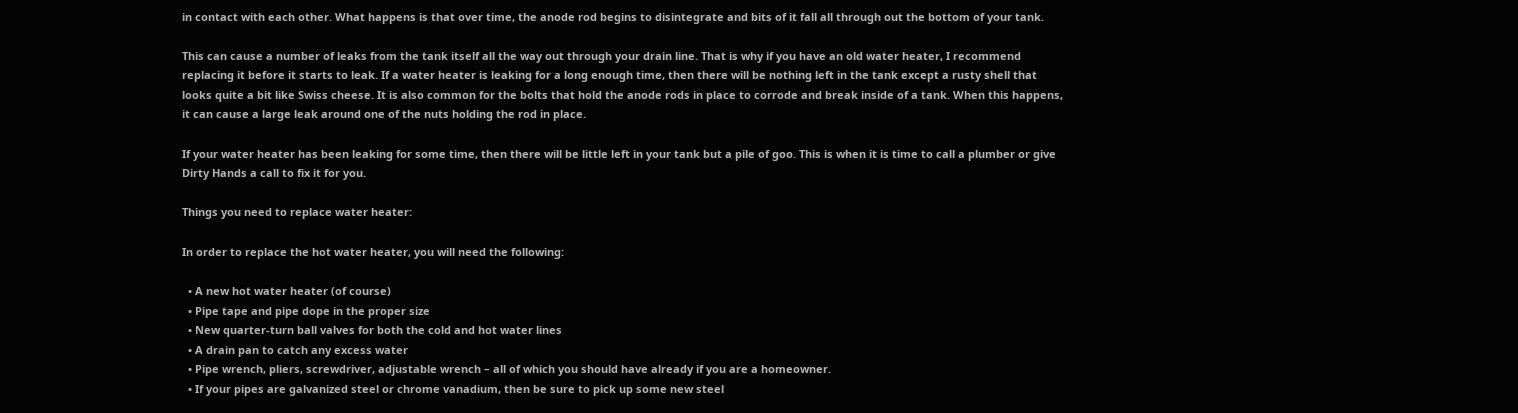in contact with each other. What happens is that over time, the anode rod begins to disintegrate and bits of it fall all through out the bottom of your tank.

This can cause a number of leaks from the tank itself all the way out through your drain line. That is why if you have an old water heater, I recommend replacing it before it starts to leak. If a water heater is leaking for a long enough time, then there will be nothing left in the tank except a rusty shell that looks quite a bit like Swiss cheese. It is also common for the bolts that hold the anode rods in place to corrode and break inside of a tank. When this happens, it can cause a large leak around one of the nuts holding the rod in place.

If your water heater has been leaking for some time, then there will be little left in your tank but a pile of goo. This is when it is time to call a plumber or give Dirty Hands a call to fix it for you.

Things you need to replace water heater:

In order to replace the hot water heater, you will need the following:

  • A new hot water heater (of course)
  • Pipe tape and pipe dope in the proper size
  • New quarter-turn ball valves for both the cold and hot water lines
  • A drain pan to catch any excess water
  • Pipe wrench, pliers, screwdriver, adjustable wrench – all of which you should have already if you are a homeowner.
  • If your pipes are galvanized steel or chrome vanadium, then be sure to pick up some new steel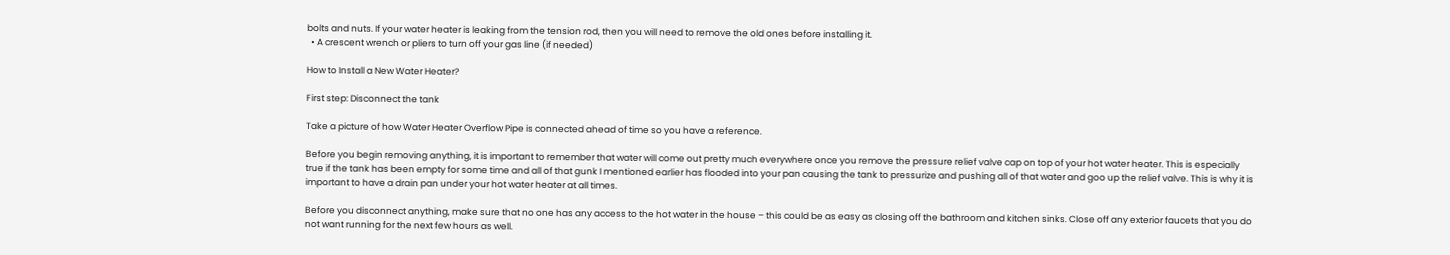bolts and nuts. If your water heater is leaking from the tension rod, then you will need to remove the old ones before installing it.
  • A crescent wrench or pliers to turn off your gas line (if needed)

How to Install a New Water Heater?

First step: Disconnect the tank

Take a picture of how Water Heater Overflow Pipe is connected ahead of time so you have a reference.

Before you begin removing anything, it is important to remember that water will come out pretty much everywhere once you remove the pressure relief valve cap on top of your hot water heater. This is especially true if the tank has been empty for some time and all of that gunk I mentioned earlier has flooded into your pan causing the tank to pressurize and pushing all of that water and goo up the relief valve. This is why it is important to have a drain pan under your hot water heater at all times.

Before you disconnect anything, make sure that no one has any access to the hot water in the house – this could be as easy as closing off the bathroom and kitchen sinks. Close off any exterior faucets that you do not want running for the next few hours as well.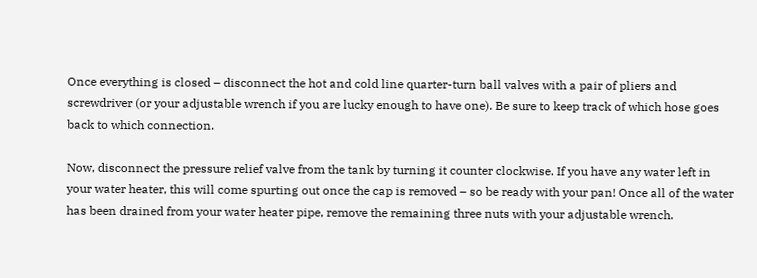Once everything is closed – disconnect the hot and cold line quarter-turn ball valves with a pair of pliers and screwdriver (or your adjustable wrench if you are lucky enough to have one). Be sure to keep track of which hose goes back to which connection.

Now, disconnect the pressure relief valve from the tank by turning it counter clockwise. If you have any water left in your water heater, this will come spurting out once the cap is removed – so be ready with your pan! Once all of the water has been drained from your water heater pipe, remove the remaining three nuts with your adjustable wrench.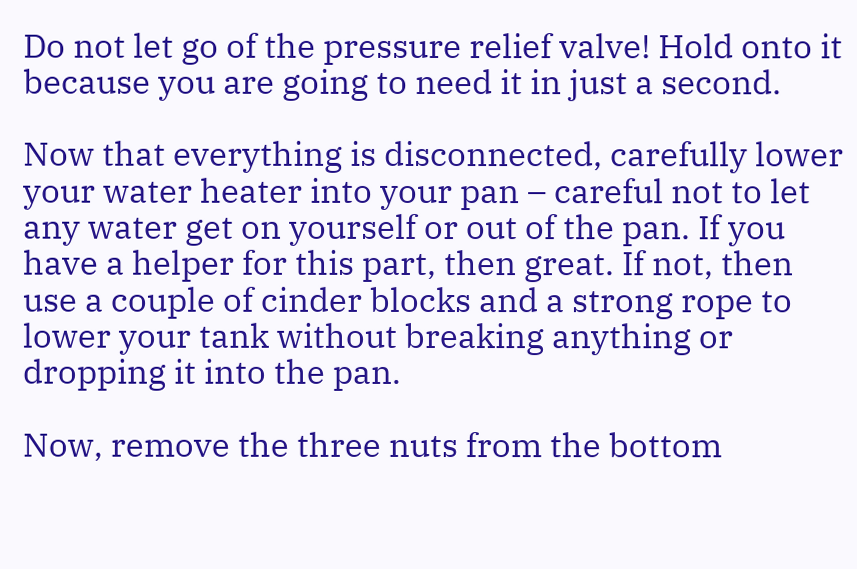Do not let go of the pressure relief valve! Hold onto it because you are going to need it in just a second.

Now that everything is disconnected, carefully lower your water heater into your pan – careful not to let any water get on yourself or out of the pan. If you have a helper for this part, then great. If not, then use a couple of cinder blocks and a strong rope to lower your tank without breaking anything or dropping it into the pan.

Now, remove the three nuts from the bottom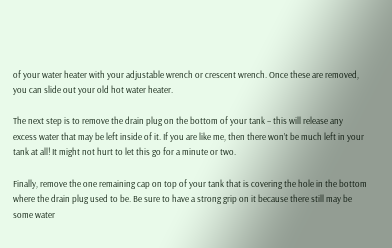of your water heater with your adjustable wrench or crescent wrench. Once these are removed, you can slide out your old hot water heater.

The next step is to remove the drain plug on the bottom of your tank – this will release any excess water that may be left inside of it. If you are like me, then there won’t be much left in your tank at all! It might not hurt to let this go for a minute or two.

Finally, remove the one remaining cap on top of your tank that is covering the hole in the bottom where the drain plug used to be. Be sure to have a strong grip on it because there still may be some water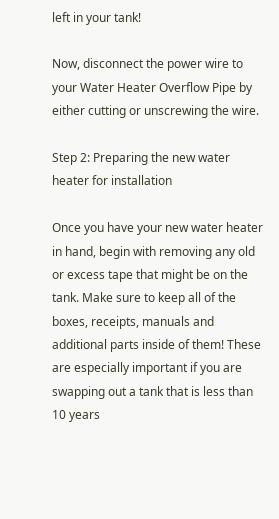left in your tank!

Now, disconnect the power wire to your Water Heater Overflow Pipe by either cutting or unscrewing the wire.

Step 2: Preparing the new water heater for installation

Once you have your new water heater in hand, begin with removing any old or excess tape that might be on the tank. Make sure to keep all of the boxes, receipts, manuals and additional parts inside of them! These are especially important if you are swapping out a tank that is less than 10 years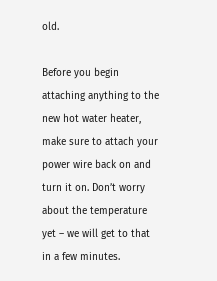old.

Before you begin attaching anything to the new hot water heater, make sure to attach your power wire back on and turn it on. Don’t worry about the temperature yet – we will get to that in a few minutes.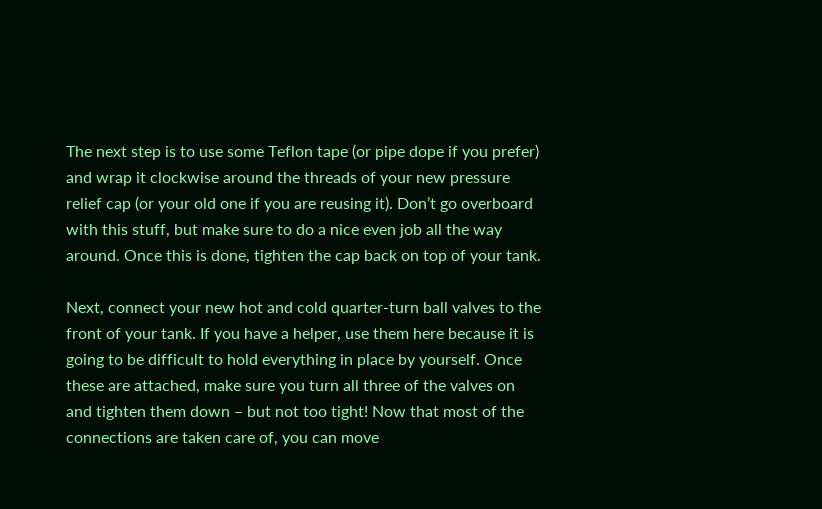The next step is to use some Teflon tape (or pipe dope if you prefer) and wrap it clockwise around the threads of your new pressure relief cap (or your old one if you are reusing it). Don’t go overboard with this stuff, but make sure to do a nice even job all the way around. Once this is done, tighten the cap back on top of your tank.

Next, connect your new hot and cold quarter-turn ball valves to the front of your tank. If you have a helper, use them here because it is going to be difficult to hold everything in place by yourself. Once these are attached, make sure you turn all three of the valves on and tighten them down – but not too tight! Now that most of the connections are taken care of, you can move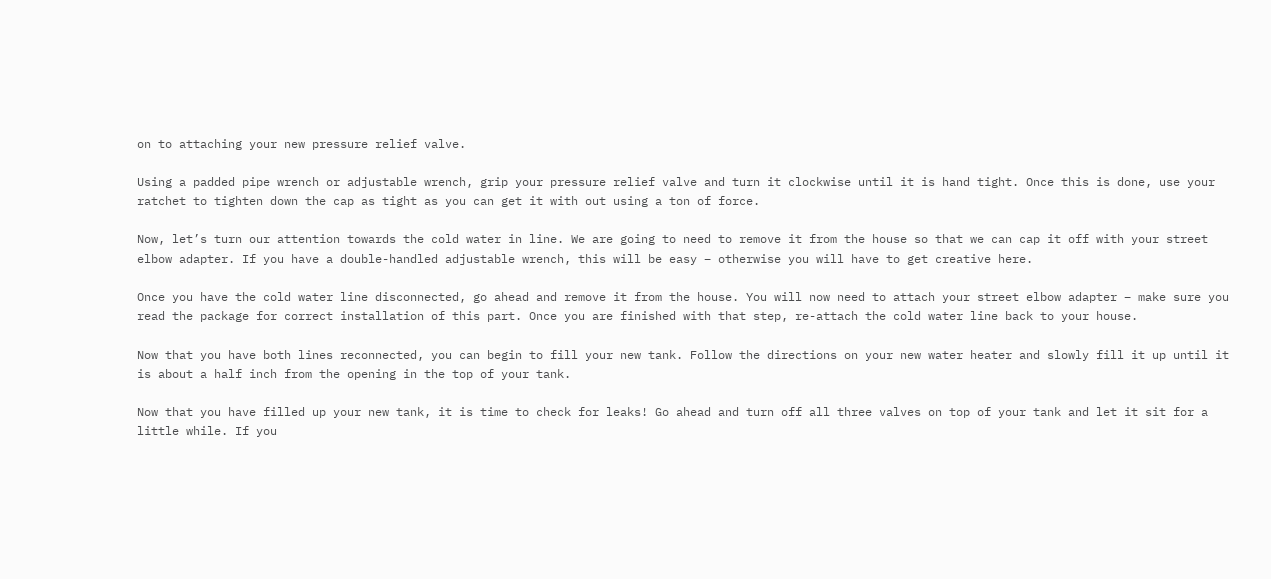on to attaching your new pressure relief valve.

Using a padded pipe wrench or adjustable wrench, grip your pressure relief valve and turn it clockwise until it is hand tight. Once this is done, use your ratchet to tighten down the cap as tight as you can get it with out using a ton of force.

Now, let’s turn our attention towards the cold water in line. We are going to need to remove it from the house so that we can cap it off with your street elbow adapter. If you have a double-handled adjustable wrench, this will be easy – otherwise you will have to get creative here.

Once you have the cold water line disconnected, go ahead and remove it from the house. You will now need to attach your street elbow adapter – make sure you read the package for correct installation of this part. Once you are finished with that step, re-attach the cold water line back to your house.

Now that you have both lines reconnected, you can begin to fill your new tank. Follow the directions on your new water heater and slowly fill it up until it is about a half inch from the opening in the top of your tank.

Now that you have filled up your new tank, it is time to check for leaks! Go ahead and turn off all three valves on top of your tank and let it sit for a little while. If you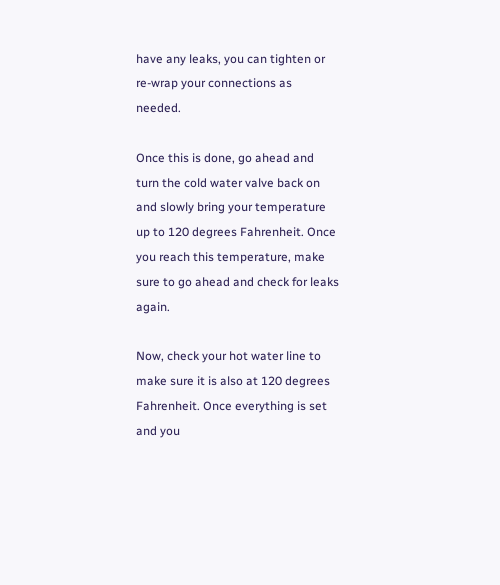have any leaks, you can tighten or re-wrap your connections as needed.

Once this is done, go ahead and turn the cold water valve back on and slowly bring your temperature up to 120 degrees Fahrenheit. Once you reach this temperature, make sure to go ahead and check for leaks again.

Now, check your hot water line to make sure it is also at 120 degrees Fahrenheit. Once everything is set and you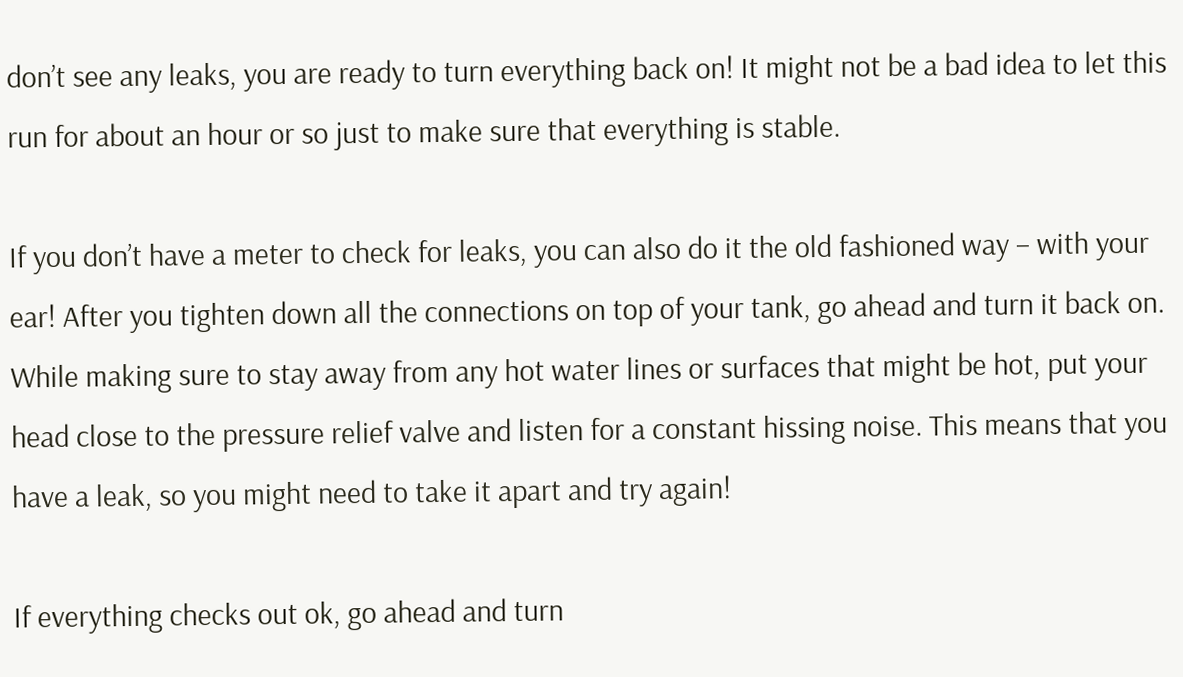don’t see any leaks, you are ready to turn everything back on! It might not be a bad idea to let this run for about an hour or so just to make sure that everything is stable.

If you don’t have a meter to check for leaks, you can also do it the old fashioned way – with your ear! After you tighten down all the connections on top of your tank, go ahead and turn it back on. While making sure to stay away from any hot water lines or surfaces that might be hot, put your head close to the pressure relief valve and listen for a constant hissing noise. This means that you have a leak, so you might need to take it apart and try again!

If everything checks out ok, go ahead and turn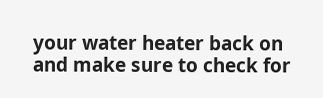your water heater back on and make sure to check for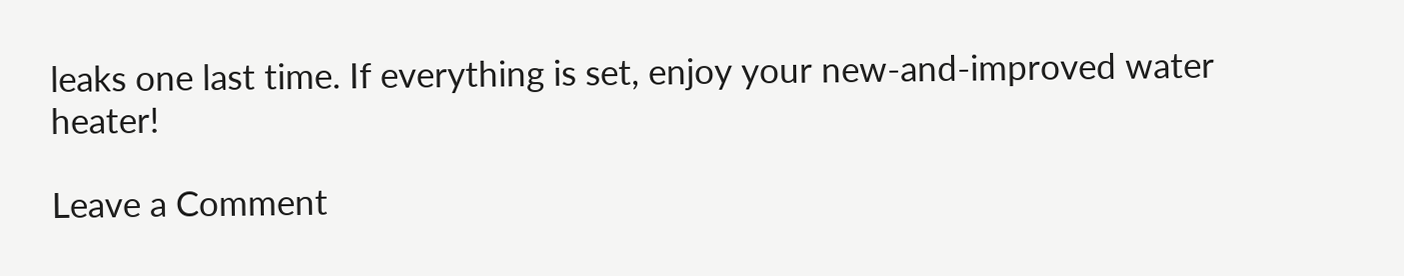leaks one last time. If everything is set, enjoy your new-and-improved water heater!

Leave a Comment